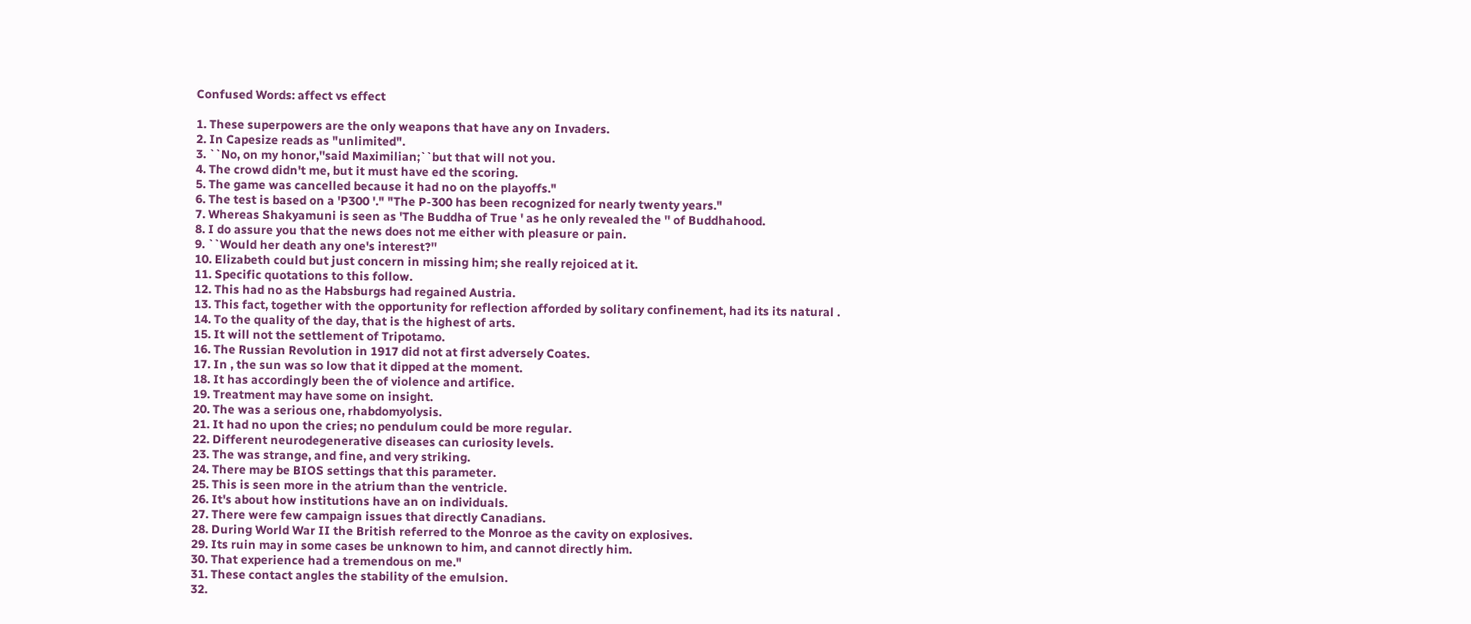Confused Words: affect vs effect

1. These superpowers are the only weapons that have any on Invaders.
2. In Capesize reads as "unlimited".
3. ``No, on my honor,''said Maximilian;``but that will not you.
4. The crowd didn't me, but it must have ed the scoring.
5. The game was cancelled because it had no on the playoffs."
6. The test is based on a 'P300 '." "The P-300 has been recognized for nearly twenty years."
7. Whereas Shakyamuni is seen as 'The Buddha of True ' as he only revealed the '' of Buddhahood.
8. I do assure you that the news does not me either with pleasure or pain.
9. ``Would her death any one's interest?''
10. Elizabeth could but just concern in missing him; she really rejoiced at it.
11. Specific quotations to this follow.
12. This had no as the Habsburgs had regained Austria.
13. This fact, together with the opportunity for reflection afforded by solitary confinement, had its its natural .
14. To the quality of the day, that is the highest of arts.
15. It will not the settlement of Tripotamo.
16. The Russian Revolution in 1917 did not at first adversely Coates.
17. In , the sun was so low that it dipped at the moment.
18. It has accordingly been the of violence and artifice.
19. Treatment may have some on insight.
20. The was a serious one, rhabdomyolysis.
21. It had no upon the cries; no pendulum could be more regular.
22. Different neurodegenerative diseases can curiosity levels.
23. The was strange, and fine, and very striking.
24. There may be BIOS settings that this parameter.
25. This is seen more in the atrium than the ventricle.
26. It's about how institutions have an on individuals.
27. There were few campaign issues that directly Canadians.
28. During World War II the British referred to the Monroe as the cavity on explosives.
29. Its ruin may in some cases be unknown to him, and cannot directly him.
30. That experience had a tremendous on me."
31. These contact angles the stability of the emulsion.
32.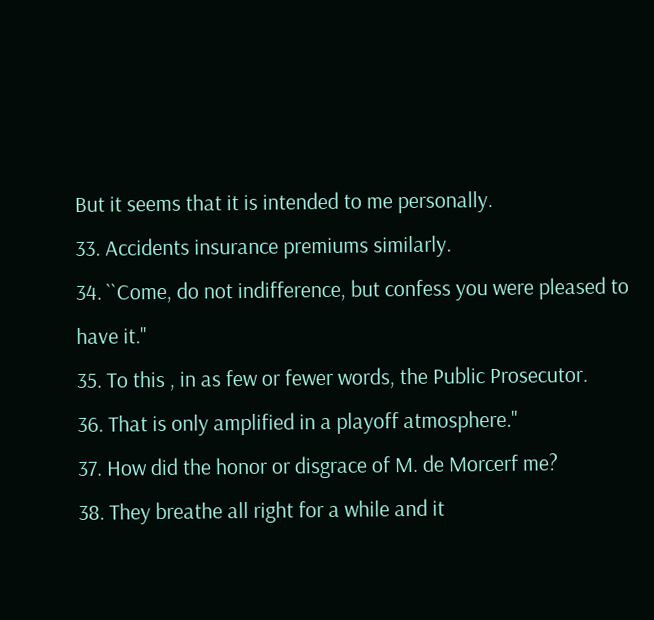But it seems that it is intended to me personally.
33. Accidents insurance premiums similarly.
34. ``Come, do not indifference, but confess you were pleased to have it.''
35. To this , in as few or fewer words, the Public Prosecutor.
36. That is only amplified in a playoff atmosphere."
37. How did the honor or disgrace of M. de Morcerf me?
38. They breathe all right for a while and it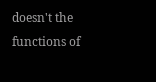doesn't the functions of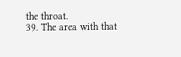the throat.
39. The area with that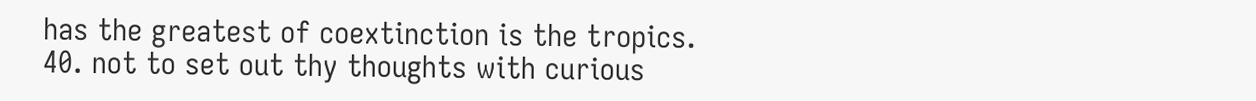has the greatest of coextinction is the tropics.
40. not to set out thy thoughts with curious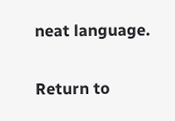neat language.

Return to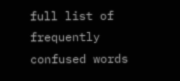full list of frequently confused words